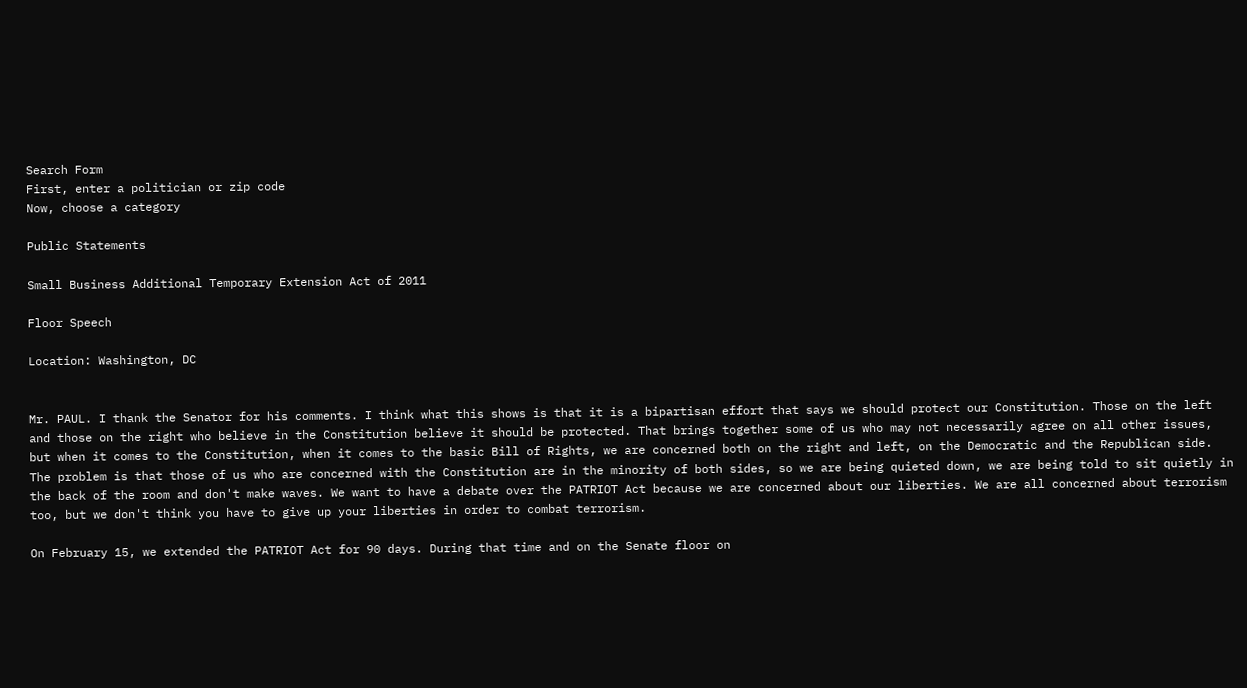Search Form
First, enter a politician or zip code
Now, choose a category

Public Statements

Small Business Additional Temporary Extension Act of 2011

Floor Speech

Location: Washington, DC


Mr. PAUL. I thank the Senator for his comments. I think what this shows is that it is a bipartisan effort that says we should protect our Constitution. Those on the left and those on the right who believe in the Constitution believe it should be protected. That brings together some of us who may not necessarily agree on all other issues, but when it comes to the Constitution, when it comes to the basic Bill of Rights, we are concerned both on the right and left, on the Democratic and the Republican side. The problem is that those of us who are concerned with the Constitution are in the minority of both sides, so we are being quieted down, we are being told to sit quietly in the back of the room and don't make waves. We want to have a debate over the PATRIOT Act because we are concerned about our liberties. We are all concerned about terrorism too, but we don't think you have to give up your liberties in order to combat terrorism.

On February 15, we extended the PATRIOT Act for 90 days. During that time and on the Senate floor on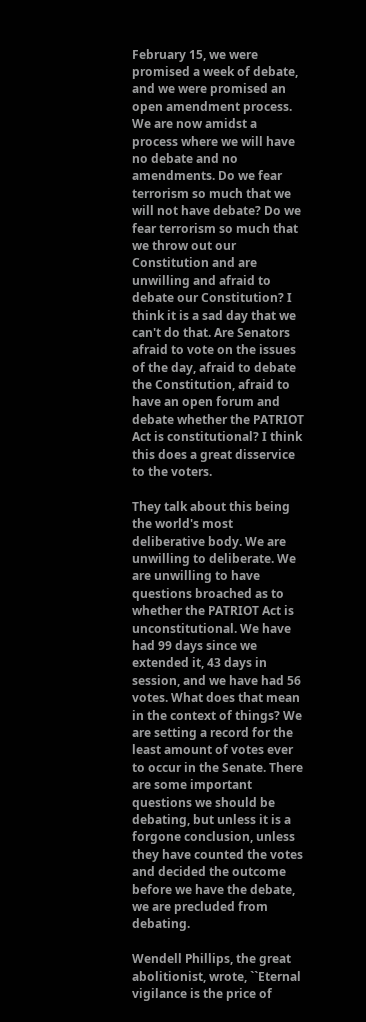February 15, we were promised a week of debate, and we were promised an open amendment process. We are now amidst a process where we will have no debate and no amendments. Do we fear terrorism so much that we will not have debate? Do we fear terrorism so much that we throw out our Constitution and are unwilling and afraid to debate our Constitution? I think it is a sad day that we can't do that. Are Senators afraid to vote on the issues of the day, afraid to debate the Constitution, afraid to have an open forum and debate whether the PATRIOT Act is constitutional? I think this does a great disservice to the voters.

They talk about this being the world's most deliberative body. We are unwilling to deliberate. We are unwilling to have questions broached as to whether the PATRIOT Act is unconstitutional. We have had 99 days since we extended it, 43 days in session, and we have had 56 votes. What does that mean in the context of things? We are setting a record for the least amount of votes ever to occur in the Senate. There are some important questions we should be debating, but unless it is a forgone conclusion, unless they have counted the votes and decided the outcome before we have the debate, we are precluded from debating.

Wendell Phillips, the great abolitionist, wrote, ``Eternal vigilance is the price of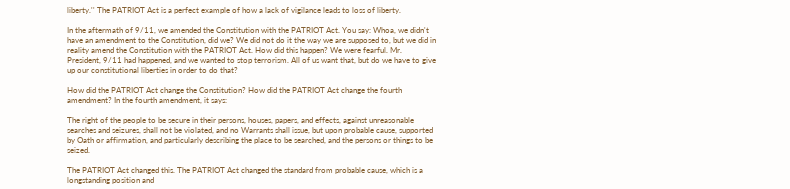liberty.'' The PATRIOT Act is a perfect example of how a lack of vigilance leads to loss of liberty.

In the aftermath of 9/11, we amended the Constitution with the PATRIOT Act. You say: Whoa, we didn't have an amendment to the Constitution, did we? We did not do it the way we are supposed to, but we did in reality amend the Constitution with the PATRIOT Act. How did this happen? We were fearful. Mr. President, 9/11 had happened, and we wanted to stop terrorism. All of us want that, but do we have to give up our constitutional liberties in order to do that?

How did the PATRIOT Act change the Constitution? How did the PATRIOT Act change the fourth amendment? In the fourth amendment, it says:

The right of the people to be secure in their persons, houses, papers, and effects, against unreasonable searches and seizures, shall not be violated, and no Warrants shall issue, but upon probable cause, supported by Oath or affirmation, and particularly describing the place to be searched, and the persons or things to be seized.

The PATRIOT Act changed this. The PATRIOT Act changed the standard from probable cause, which is a longstanding position and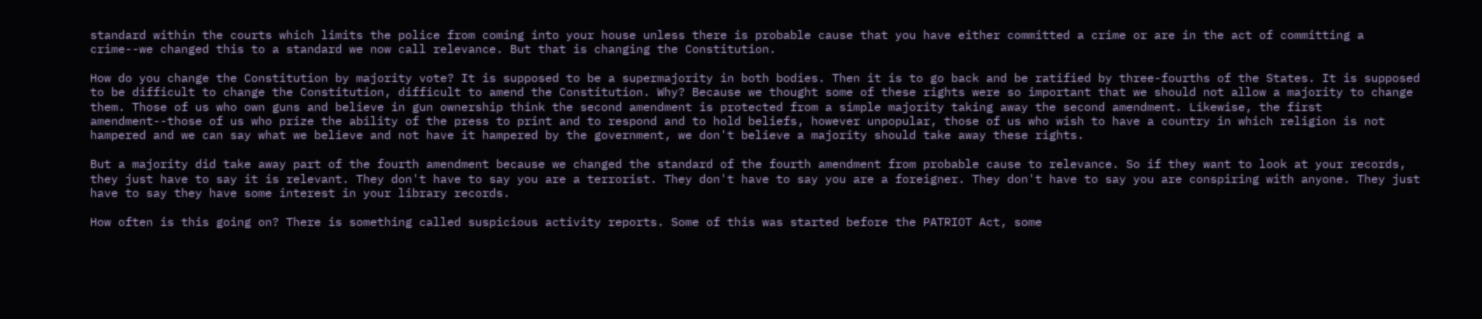standard within the courts which limits the police from coming into your house unless there is probable cause that you have either committed a crime or are in the act of committing a crime--we changed this to a standard we now call relevance. But that is changing the Constitution.

How do you change the Constitution by majority vote? It is supposed to be a supermajority in both bodies. Then it is to go back and be ratified by three-fourths of the States. It is supposed to be difficult to change the Constitution, difficult to amend the Constitution. Why? Because we thought some of these rights were so important that we should not allow a majority to change them. Those of us who own guns and believe in gun ownership think the second amendment is protected from a simple majority taking away the second amendment. Likewise, the first amendment--those of us who prize the ability of the press to print and to respond and to hold beliefs, however unpopular, those of us who wish to have a country in which religion is not hampered and we can say what we believe and not have it hampered by the government, we don't believe a majority should take away these rights.

But a majority did take away part of the fourth amendment because we changed the standard of the fourth amendment from probable cause to relevance. So if they want to look at your records, they just have to say it is relevant. They don't have to say you are a terrorist. They don't have to say you are a foreigner. They don't have to say you are conspiring with anyone. They just have to say they have some interest in your library records.

How often is this going on? There is something called suspicious activity reports. Some of this was started before the PATRIOT Act, some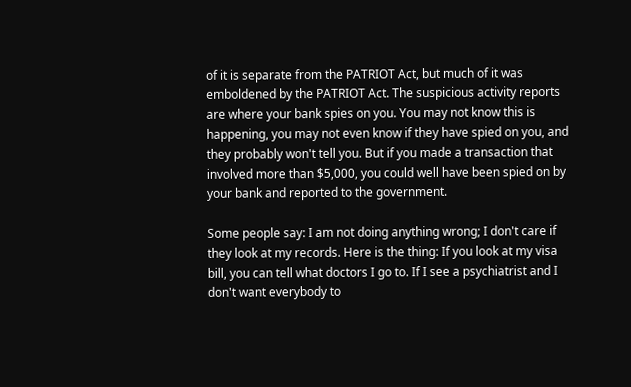of it is separate from the PATRIOT Act, but much of it was emboldened by the PATRIOT Act. The suspicious activity reports are where your bank spies on you. You may not know this is happening, you may not even know if they have spied on you, and they probably won't tell you. But if you made a transaction that involved more than $5,000, you could well have been spied on by your bank and reported to the government.

Some people say: I am not doing anything wrong; I don't care if they look at my records. Here is the thing: If you look at my visa bill, you can tell what doctors I go to. If I see a psychiatrist and I don't want everybody to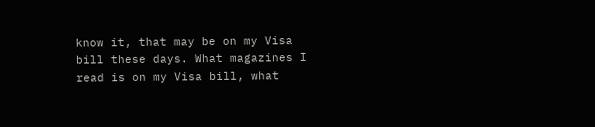know it, that may be on my Visa bill these days. What magazines I read is on my Visa bill, what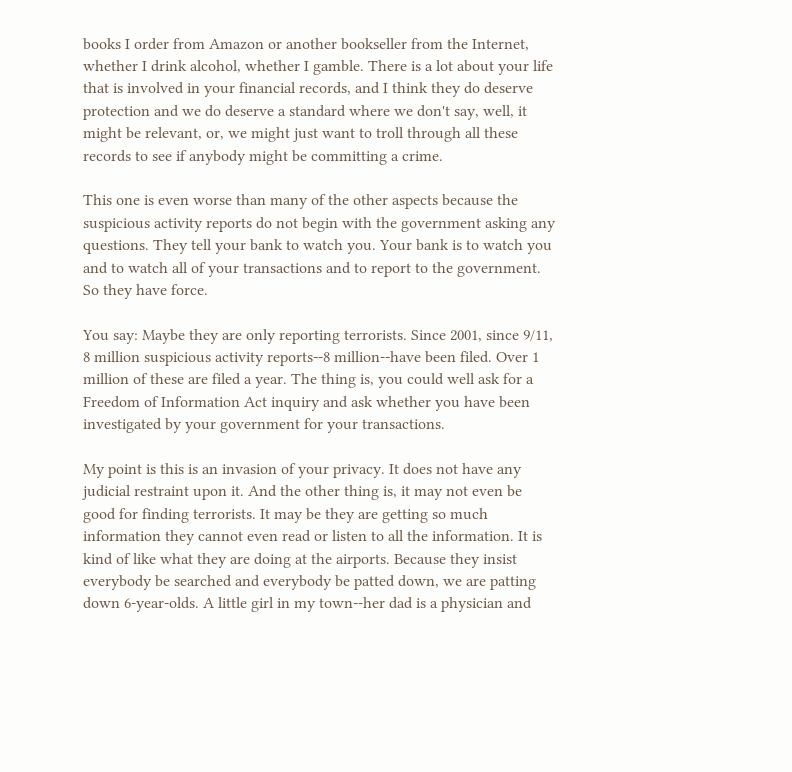books I order from Amazon or another bookseller from the Internet, whether I drink alcohol, whether I gamble. There is a lot about your life that is involved in your financial records, and I think they do deserve protection and we do deserve a standard where we don't say, well, it might be relevant, or, we might just want to troll through all these records to see if anybody might be committing a crime.

This one is even worse than many of the other aspects because the suspicious activity reports do not begin with the government asking any questions. They tell your bank to watch you. Your bank is to watch you and to watch all of your transactions and to report to the government. So they have force.

You say: Maybe they are only reporting terrorists. Since 2001, since 9/11, 8 million suspicious activity reports--8 million--have been filed. Over 1 million of these are filed a year. The thing is, you could well ask for a Freedom of Information Act inquiry and ask whether you have been investigated by your government for your transactions.

My point is this is an invasion of your privacy. It does not have any judicial restraint upon it. And the other thing is, it may not even be good for finding terrorists. It may be they are getting so much information they cannot even read or listen to all the information. It is kind of like what they are doing at the airports. Because they insist everybody be searched and everybody be patted down, we are patting down 6-year-olds. A little girl in my town--her dad is a physician and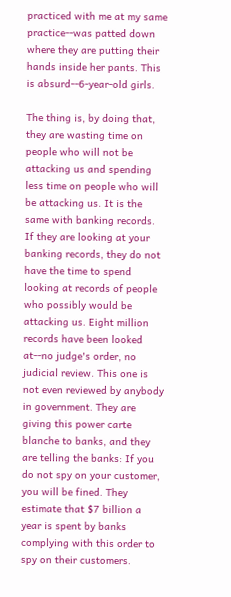practiced with me at my same practice--was patted down where they are putting their hands inside her pants. This is absurd--6-year-old girls.

The thing is, by doing that, they are wasting time on people who will not be attacking us and spending less time on people who will be attacking us. It is the same with banking records. If they are looking at your banking records, they do not have the time to spend looking at records of people who possibly would be attacking us. Eight million records have been looked at--no judge's order, no judicial review. This one is not even reviewed by anybody in government. They are giving this power carte blanche to banks, and they are telling the banks: If you do not spy on your customer, you will be fined. They estimate that $7 billion a year is spent by banks complying with this order to spy on their customers.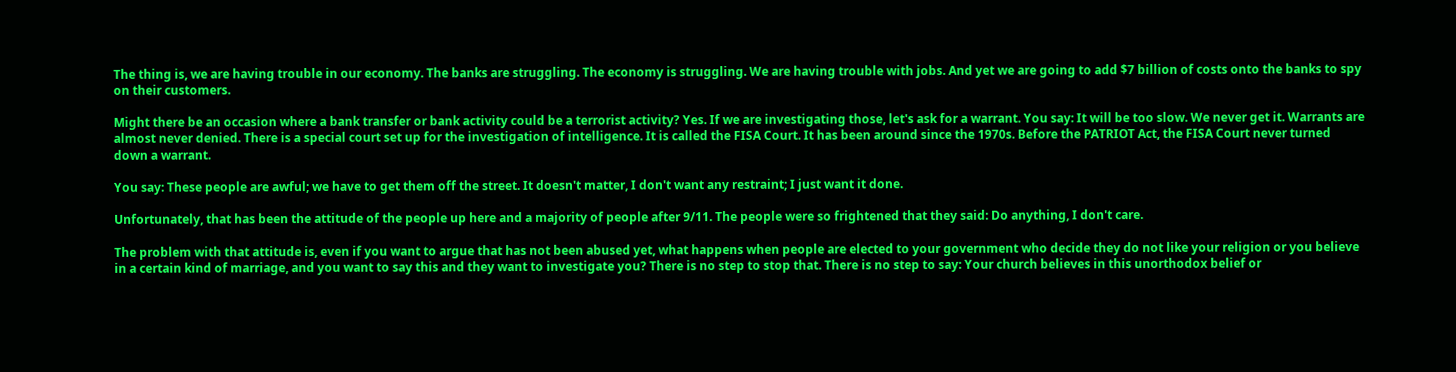The thing is, we are having trouble in our economy. The banks are struggling. The economy is struggling. We are having trouble with jobs. And yet we are going to add $7 billion of costs onto the banks to spy on their customers.

Might there be an occasion where a bank transfer or bank activity could be a terrorist activity? Yes. If we are investigating those, let's ask for a warrant. You say: It will be too slow. We never get it. Warrants are almost never denied. There is a special court set up for the investigation of intelligence. It is called the FISA Court. It has been around since the 1970s. Before the PATRIOT Act, the FISA Court never turned down a warrant.

You say: These people are awful; we have to get them off the street. It doesn't matter, I don't want any restraint; I just want it done.

Unfortunately, that has been the attitude of the people up here and a majority of people after 9/11. The people were so frightened that they said: Do anything, I don't care.

The problem with that attitude is, even if you want to argue that has not been abused yet, what happens when people are elected to your government who decide they do not like your religion or you believe in a certain kind of marriage, and you want to say this and they want to investigate you? There is no step to stop that. There is no step to say: Your church believes in this unorthodox belief or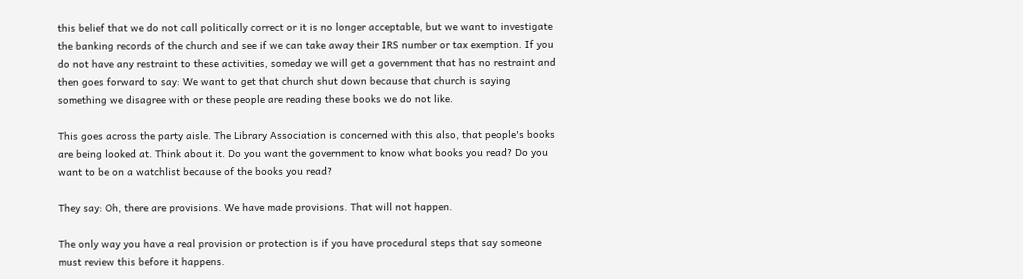this belief that we do not call politically correct or it is no longer acceptable, but we want to investigate the banking records of the church and see if we can take away their IRS number or tax exemption. If you do not have any restraint to these activities, someday we will get a government that has no restraint and then goes forward to say: We want to get that church shut down because that church is saying something we disagree with or these people are reading these books we do not like.

This goes across the party aisle. The Library Association is concerned with this also, that people's books are being looked at. Think about it. Do you want the government to know what books you read? Do you want to be on a watchlist because of the books you read?

They say: Oh, there are provisions. We have made provisions. That will not happen.

The only way you have a real provision or protection is if you have procedural steps that say someone must review this before it happens.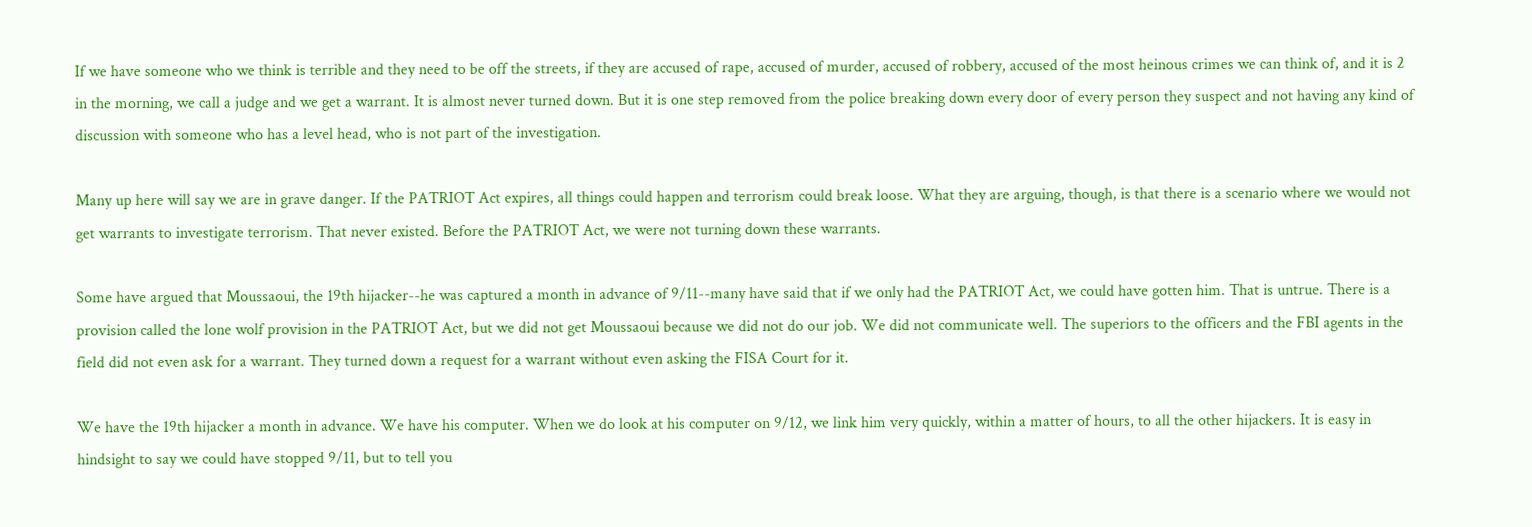If we have someone who we think is terrible and they need to be off the streets, if they are accused of rape, accused of murder, accused of robbery, accused of the most heinous crimes we can think of, and it is 2 in the morning, we call a judge and we get a warrant. It is almost never turned down. But it is one step removed from the police breaking down every door of every person they suspect and not having any kind of discussion with someone who has a level head, who is not part of the investigation.

Many up here will say we are in grave danger. If the PATRIOT Act expires, all things could happen and terrorism could break loose. What they are arguing, though, is that there is a scenario where we would not get warrants to investigate terrorism. That never existed. Before the PATRIOT Act, we were not turning down these warrants.

Some have argued that Moussaoui, the 19th hijacker--he was captured a month in advance of 9/11--many have said that if we only had the PATRIOT Act, we could have gotten him. That is untrue. There is a provision called the lone wolf provision in the PATRIOT Act, but we did not get Moussaoui because we did not do our job. We did not communicate well. The superiors to the officers and the FBI agents in the field did not even ask for a warrant. They turned down a request for a warrant without even asking the FISA Court for it.

We have the 19th hijacker a month in advance. We have his computer. When we do look at his computer on 9/12, we link him very quickly, within a matter of hours, to all the other hijackers. It is easy in hindsight to say we could have stopped 9/11, but to tell you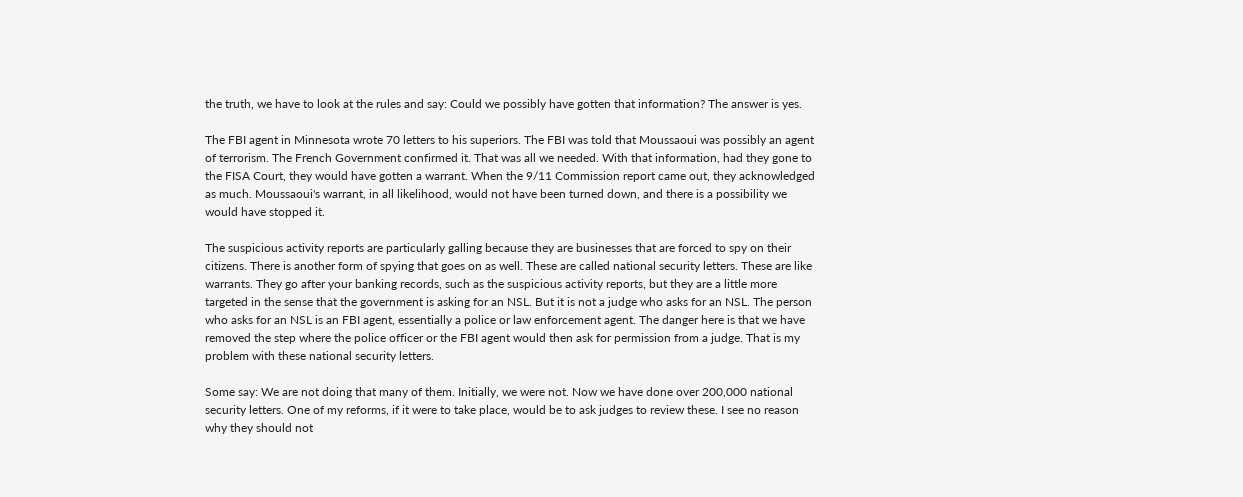the truth, we have to look at the rules and say: Could we possibly have gotten that information? The answer is yes.

The FBI agent in Minnesota wrote 70 letters to his superiors. The FBI was told that Moussaoui was possibly an agent of terrorism. The French Government confirmed it. That was all we needed. With that information, had they gone to the FISA Court, they would have gotten a warrant. When the 9/11 Commission report came out, they acknowledged as much. Moussaoui's warrant, in all likelihood, would not have been turned down, and there is a possibility we would have stopped it.

The suspicious activity reports are particularly galling because they are businesses that are forced to spy on their citizens. There is another form of spying that goes on as well. These are called national security letters. These are like warrants. They go after your banking records, such as the suspicious activity reports, but they are a little more targeted in the sense that the government is asking for an NSL. But it is not a judge who asks for an NSL. The person who asks for an NSL is an FBI agent, essentially a police or law enforcement agent. The danger here is that we have removed the step where the police officer or the FBI agent would then ask for permission from a judge. That is my problem with these national security letters.

Some say: We are not doing that many of them. Initially, we were not. Now we have done over 200,000 national security letters. One of my reforms, if it were to take place, would be to ask judges to review these. I see no reason why they should not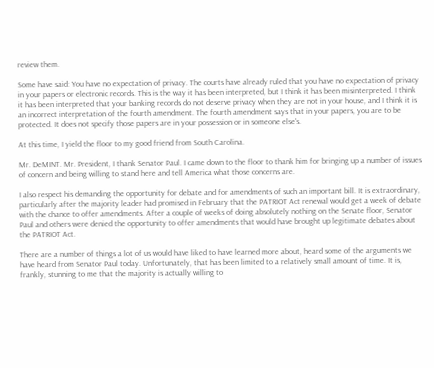review them.

Some have said: You have no expectation of privacy. The courts have already ruled that you have no expectation of privacy in your papers or electronic records. This is the way it has been interpreted, but I think it has been misinterpreted. I think it has been interpreted that your banking records do not deserve privacy when they are not in your house, and I think it is an incorrect interpretation of the fourth amendment. The fourth amendment says that in your papers, you are to be protected. It does not specify those papers are in your possession or in someone else's.

At this time, I yield the floor to my good friend from South Carolina.

Mr. DeMINT. Mr. President, I thank Senator Paul. I came down to the floor to thank him for bringing up a number of issues of concern and being willing to stand here and tell America what those concerns are.

I also respect his demanding the opportunity for debate and for amendments of such an important bill. It is extraordinary, particularly after the majority leader had promised in February that the PATRIOT Act renewal would get a week of debate with the chance to offer amendments. After a couple of weeks of doing absolutely nothing on the Senate floor, Senator Paul and others were denied the opportunity to offer amendments that would have brought up legitimate debates about the PATRIOT Act.

There are a number of things a lot of us would have liked to have learned more about, heard some of the arguments we have heard from Senator Paul today. Unfortunately, that has been limited to a relatively small amount of time. It is, frankly, stunning to me that the majority is actually willing to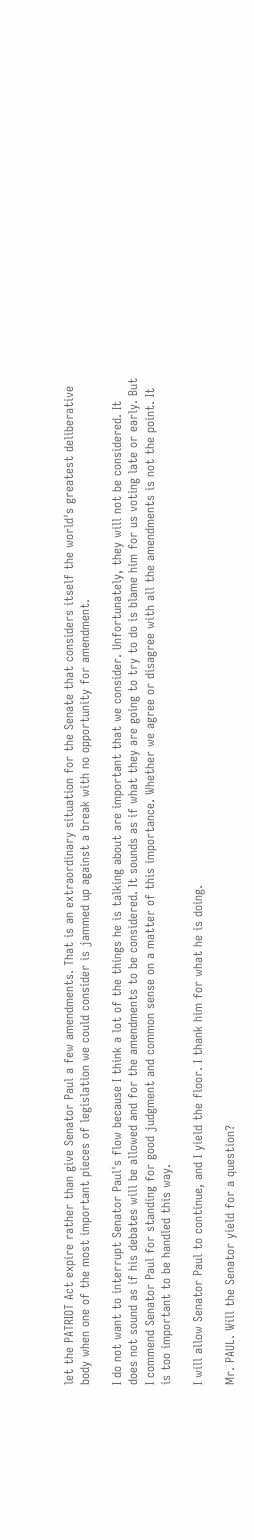let the PATRIOT Act expire rather than give Senator Paul a few amendments. That is an extraordinary situation for the Senate that considers itself the world's greatest deliberative body when one of the most important pieces of legislation we could consider is jammed up against a break with no opportunity for amendment.

I do not want to interrupt Senator Paul's flow because I think a lot of the things he is talking about are important that we consider. Unfortunately, they will not be considered. It does not sound as if his debates will be allowed and for the amendments to be considered. It sounds as if what they are going to try to do is blame him for us voting late or early. But I commend Senator Paul for standing for good judgment and common sense on a matter of this importance. Whether we agree or disagree with all the amendments is not the point. It is too important to be handled this way.

I will allow Senator Paul to continue, and I yield the floor. I thank him for what he is doing.

Mr. PAUL. Will the Senator yield for a question?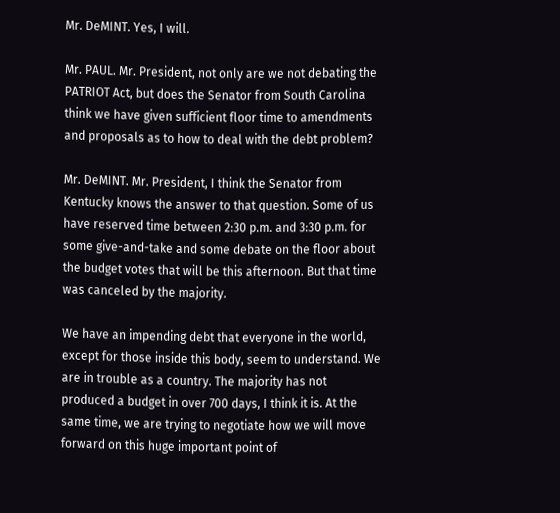Mr. DeMINT. Yes, I will.

Mr. PAUL. Mr. President, not only are we not debating the PATRIOT Act, but does the Senator from South Carolina think we have given sufficient floor time to amendments and proposals as to how to deal with the debt problem?

Mr. DeMINT. Mr. President, I think the Senator from Kentucky knows the answer to that question. Some of us have reserved time between 2:30 p.m. and 3:30 p.m. for some give-and-take and some debate on the floor about the budget votes that will be this afternoon. But that time was canceled by the majority.

We have an impending debt that everyone in the world, except for those inside this body, seem to understand. We are in trouble as a country. The majority has not produced a budget in over 700 days, I think it is. At the same time, we are trying to negotiate how we will move forward on this huge important point of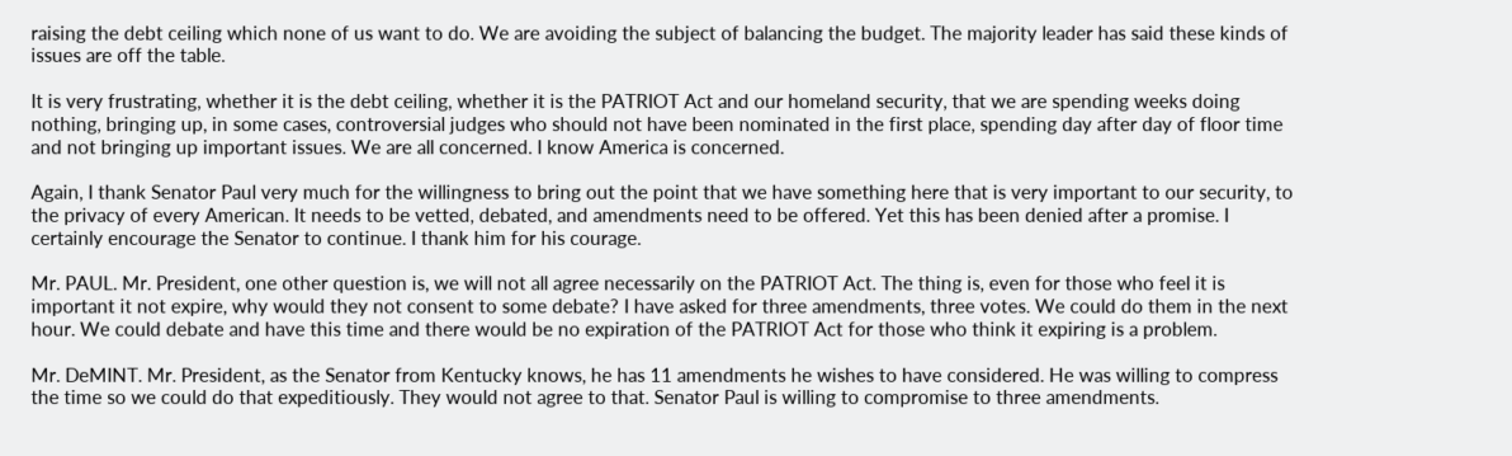raising the debt ceiling which none of us want to do. We are avoiding the subject of balancing the budget. The majority leader has said these kinds of issues are off the table.

It is very frustrating, whether it is the debt ceiling, whether it is the PATRIOT Act and our homeland security, that we are spending weeks doing nothing, bringing up, in some cases, controversial judges who should not have been nominated in the first place, spending day after day of floor time and not bringing up important issues. We are all concerned. I know America is concerned.

Again, I thank Senator Paul very much for the willingness to bring out the point that we have something here that is very important to our security, to the privacy of every American. It needs to be vetted, debated, and amendments need to be offered. Yet this has been denied after a promise. I certainly encourage the Senator to continue. I thank him for his courage.

Mr. PAUL. Mr. President, one other question is, we will not all agree necessarily on the PATRIOT Act. The thing is, even for those who feel it is important it not expire, why would they not consent to some debate? I have asked for three amendments, three votes. We could do them in the next hour. We could debate and have this time and there would be no expiration of the PATRIOT Act for those who think it expiring is a problem.

Mr. DeMINT. Mr. President, as the Senator from Kentucky knows, he has 11 amendments he wishes to have considered. He was willing to compress the time so we could do that expeditiously. They would not agree to that. Senator Paul is willing to compromise to three amendments.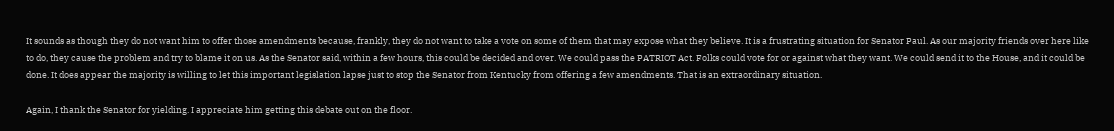It sounds as though they do not want him to offer those amendments because, frankly, they do not want to take a vote on some of them that may expose what they believe. It is a frustrating situation for Senator Paul. As our majority friends over here like to do, they cause the problem and try to blame it on us. As the Senator said, within a few hours, this could be decided and over. We could pass the PATRIOT Act. Folks could vote for or against what they want. We could send it to the House, and it could be done. It does appear the majority is willing to let this important legislation lapse just to stop the Senator from Kentucky from offering a few amendments. That is an extraordinary situation.

Again, I thank the Senator for yielding. I appreciate him getting this debate out on the floor.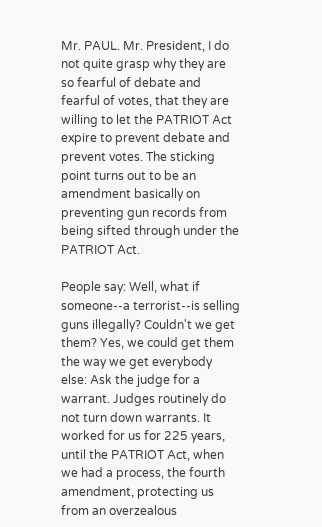Mr. PAUL. Mr. President, I do not quite grasp why they are so fearful of debate and fearful of votes, that they are willing to let the PATRIOT Act expire to prevent debate and prevent votes. The sticking point turns out to be an amendment basically on preventing gun records from being sifted through under the PATRIOT Act.

People say: Well, what if someone--a terrorist--is selling guns illegally? Couldn't we get them? Yes, we could get them the way we get everybody else: Ask the judge for a warrant. Judges routinely do not turn down warrants. It worked for us for 225 years, until the PATRIOT Act, when we had a process, the fourth amendment, protecting us from an overzealous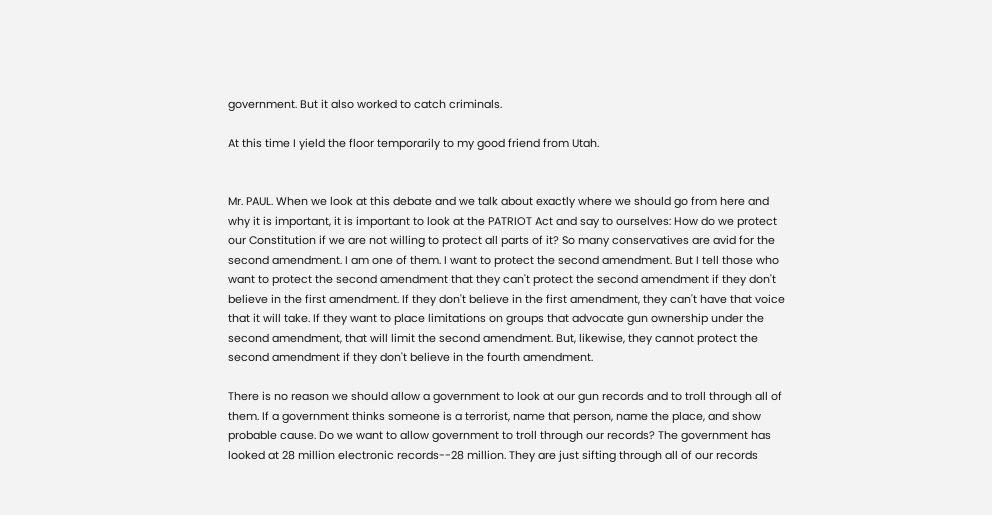government. But it also worked to catch criminals.

At this time I yield the floor temporarily to my good friend from Utah.


Mr. PAUL. When we look at this debate and we talk about exactly where we should go from here and why it is important, it is important to look at the PATRIOT Act and say to ourselves: How do we protect our Constitution if we are not willing to protect all parts of it? So many conservatives are avid for the second amendment. I am one of them. I want to protect the second amendment. But I tell those who want to protect the second amendment that they can't protect the second amendment if they don't believe in the first amendment. If they don't believe in the first amendment, they can't have that voice that it will take. If they want to place limitations on groups that advocate gun ownership under the second amendment, that will limit the second amendment. But, likewise, they cannot protect the second amendment if they don't believe in the fourth amendment.

There is no reason we should allow a government to look at our gun records and to troll through all of them. If a government thinks someone is a terrorist, name that person, name the place, and show probable cause. Do we want to allow government to troll through our records? The government has looked at 28 million electronic records--28 million. They are just sifting through all of our records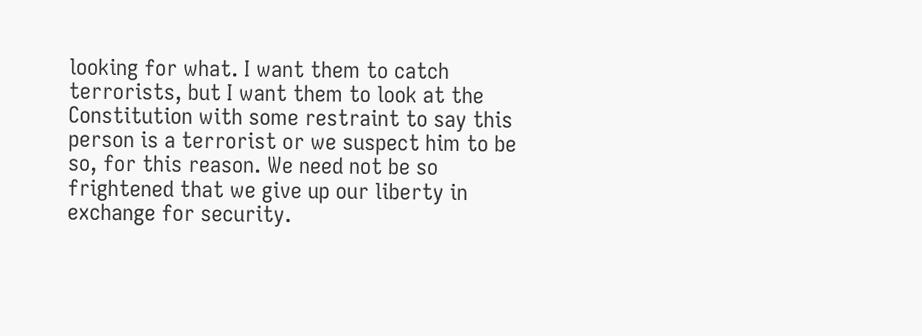looking for what. I want them to catch terrorists, but I want them to look at the Constitution with some restraint to say this person is a terrorist or we suspect him to be so, for this reason. We need not be so frightened that we give up our liberty in exchange for security.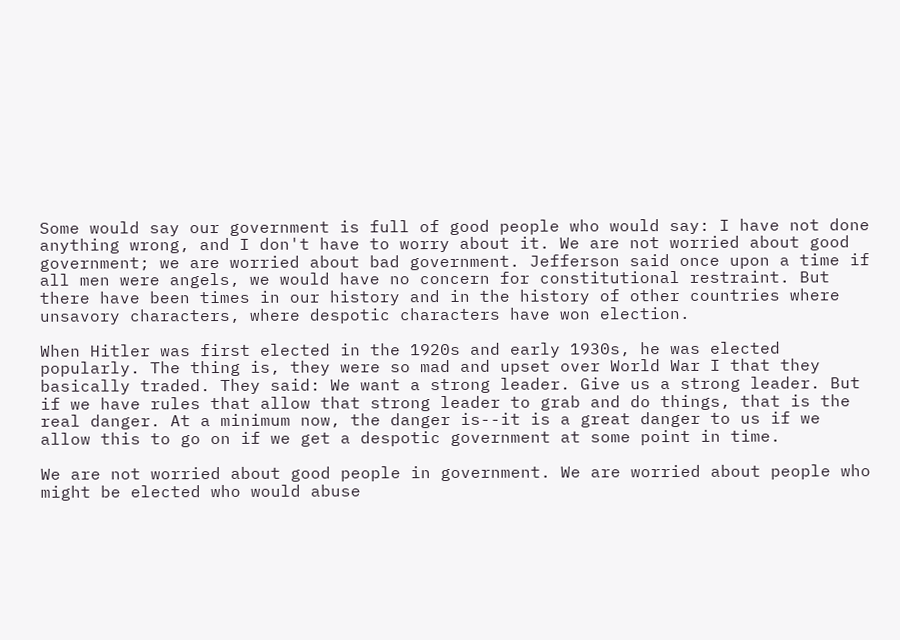Some would say our government is full of good people who would say: I have not done anything wrong, and I don't have to worry about it. We are not worried about good government; we are worried about bad government. Jefferson said once upon a time if all men were angels, we would have no concern for constitutional restraint. But there have been times in our history and in the history of other countries where unsavory characters, where despotic characters have won election.

When Hitler was first elected in the 1920s and early 1930s, he was elected popularly. The thing is, they were so mad and upset over World War I that they basically traded. They said: We want a strong leader. Give us a strong leader. But if we have rules that allow that strong leader to grab and do things, that is the real danger. At a minimum now, the danger is--it is a great danger to us if we allow this to go on if we get a despotic government at some point in time.

We are not worried about good people in government. We are worried about people who might be elected who would abuse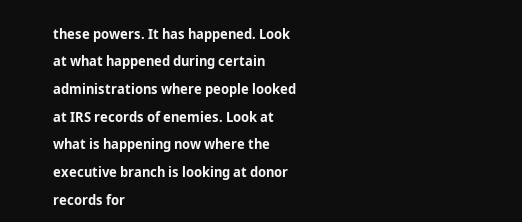these powers. It has happened. Look at what happened during certain administrations where people looked at IRS records of enemies. Look at what is happening now where the executive branch is looking at donor records for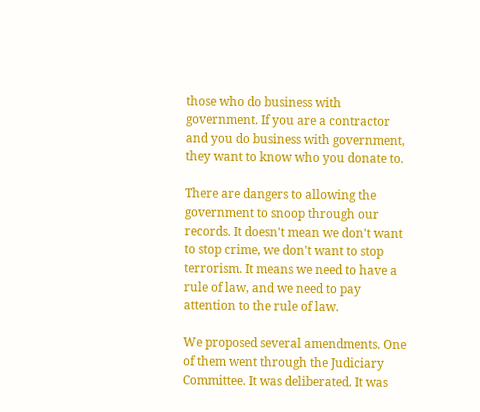those who do business with government. If you are a contractor and you do business with government, they want to know who you donate to.

There are dangers to allowing the government to snoop through our records. It doesn't mean we don't want to stop crime, we don't want to stop terrorism. It means we need to have a rule of law, and we need to pay attention to the rule of law.

We proposed several amendments. One of them went through the Judiciary Committee. It was deliberated. It was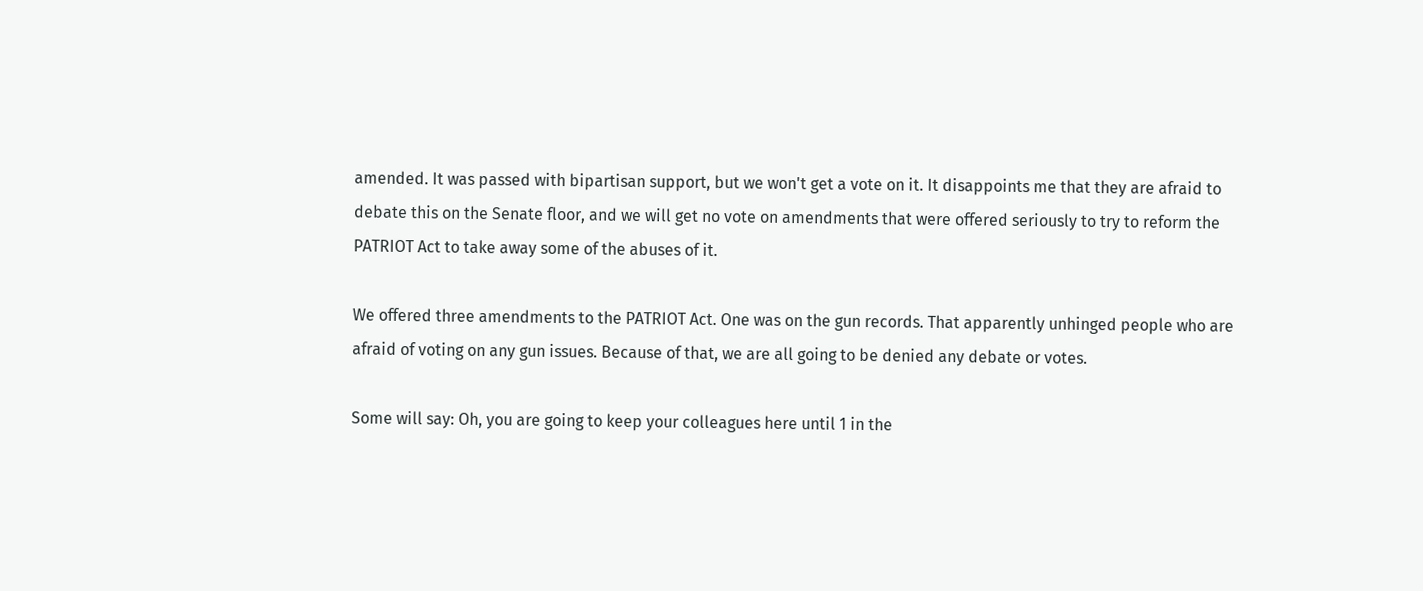amended. It was passed with bipartisan support, but we won't get a vote on it. It disappoints me that they are afraid to debate this on the Senate floor, and we will get no vote on amendments that were offered seriously to try to reform the PATRIOT Act to take away some of the abuses of it.

We offered three amendments to the PATRIOT Act. One was on the gun records. That apparently unhinged people who are afraid of voting on any gun issues. Because of that, we are all going to be denied any debate or votes.

Some will say: Oh, you are going to keep your colleagues here until 1 in the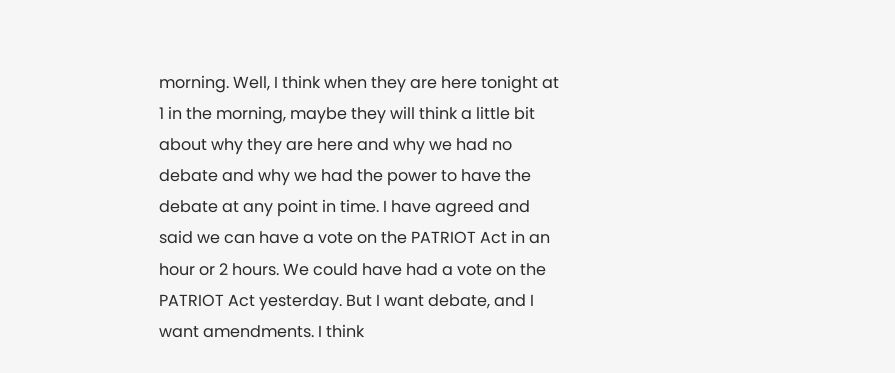morning. Well, I think when they are here tonight at 1 in the morning, maybe they will think a little bit about why they are here and why we had no debate and why we had the power to have the debate at any point in time. I have agreed and said we can have a vote on the PATRIOT Act in an hour or 2 hours. We could have had a vote on the PATRIOT Act yesterday. But I want debate, and I want amendments. I think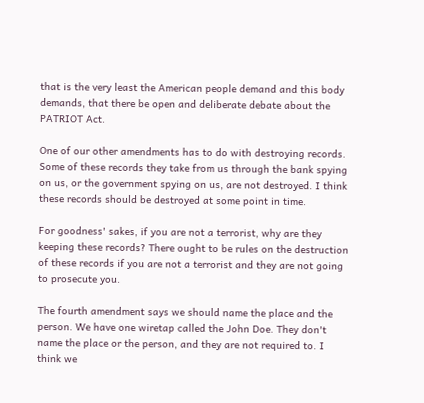that is the very least the American people demand and this body demands, that there be open and deliberate debate about the PATRIOT Act.

One of our other amendments has to do with destroying records. Some of these records they take from us through the bank spying on us, or the government spying on us, are not destroyed. I think these records should be destroyed at some point in time.

For goodness' sakes, if you are not a terrorist, why are they keeping these records? There ought to be rules on the destruction of these records if you are not a terrorist and they are not going to prosecute you.

The fourth amendment says we should name the place and the person. We have one wiretap called the John Doe. They don't name the place or the person, and they are not required to. I think we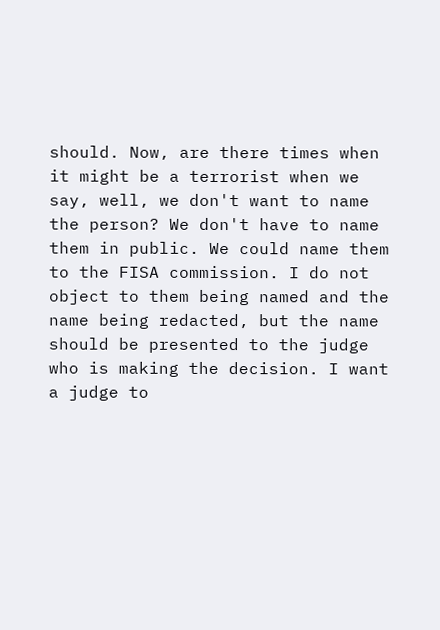should. Now, are there times when it might be a terrorist when we say, well, we don't want to name the person? We don't have to name them in public. We could name them to the FISA commission. I do not object to them being named and the name being redacted, but the name should be presented to the judge who is making the decision. I want a judge to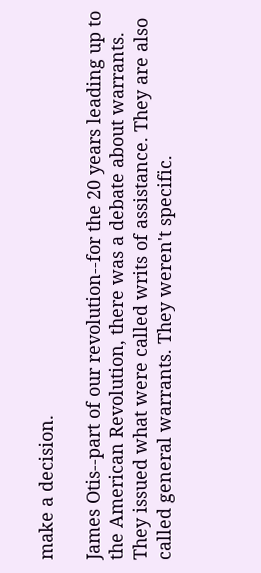make a decision.

James Otis--part of our revolution--for the 20 years leading up to the American Revolution, there was a debate about warrants. They issued what were called writs of assistance. They are also called general warrants. They weren't specific.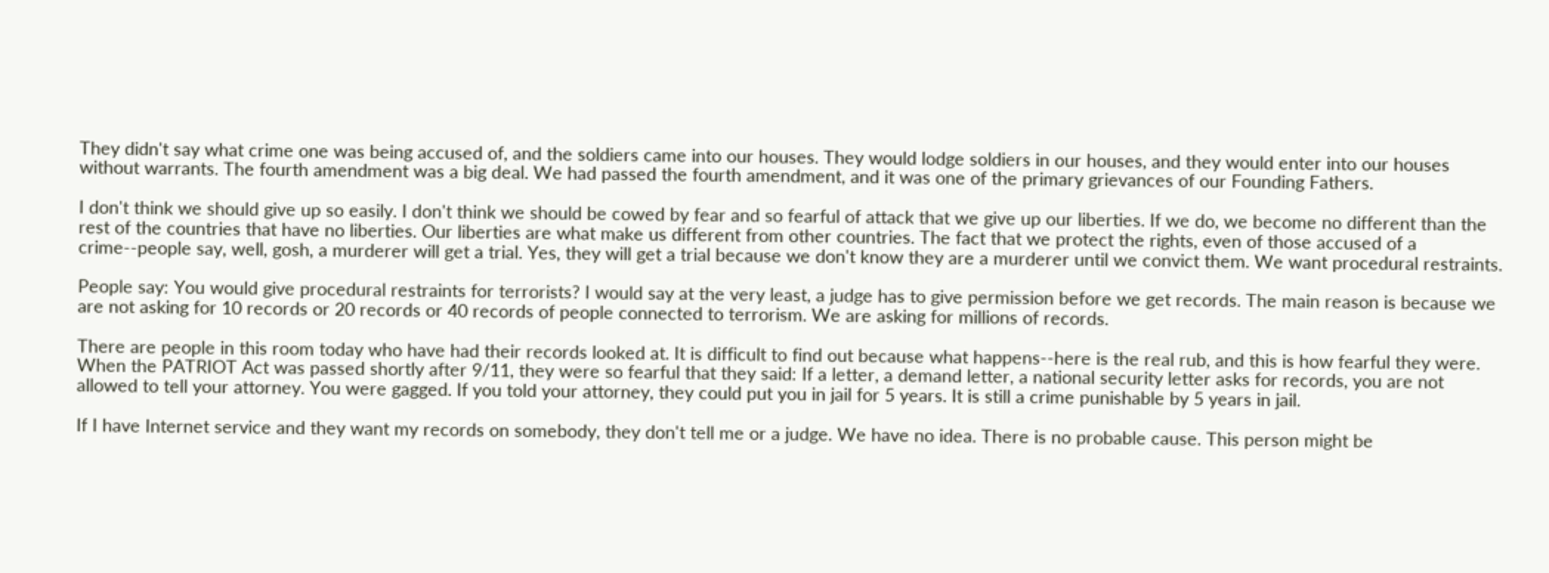They didn't say what crime one was being accused of, and the soldiers came into our houses. They would lodge soldiers in our houses, and they would enter into our houses without warrants. The fourth amendment was a big deal. We had passed the fourth amendment, and it was one of the primary grievances of our Founding Fathers.

I don't think we should give up so easily. I don't think we should be cowed by fear and so fearful of attack that we give up our liberties. If we do, we become no different than the rest of the countries that have no liberties. Our liberties are what make us different from other countries. The fact that we protect the rights, even of those accused of a crime--people say, well, gosh, a murderer will get a trial. Yes, they will get a trial because we don't know they are a murderer until we convict them. We want procedural restraints.

People say: You would give procedural restraints for terrorists? I would say at the very least, a judge has to give permission before we get records. The main reason is because we are not asking for 10 records or 20 records or 40 records of people connected to terrorism. We are asking for millions of records.

There are people in this room today who have had their records looked at. It is difficult to find out because what happens--here is the real rub, and this is how fearful they were. When the PATRIOT Act was passed shortly after 9/11, they were so fearful that they said: If a letter, a demand letter, a national security letter asks for records, you are not allowed to tell your attorney. You were gagged. If you told your attorney, they could put you in jail for 5 years. It is still a crime punishable by 5 years in jail.

If I have Internet service and they want my records on somebody, they don't tell me or a judge. We have no idea. There is no probable cause. This person might be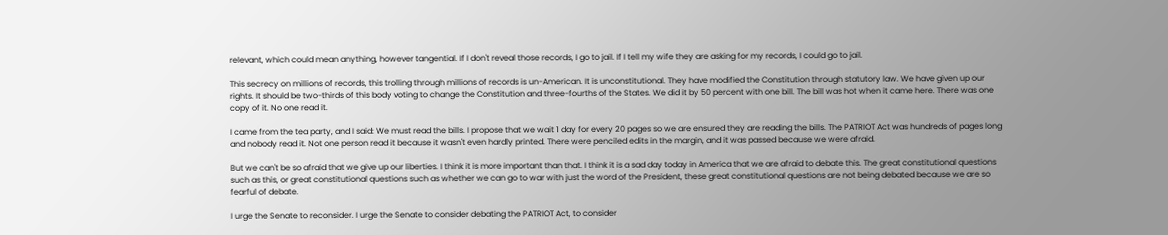relevant, which could mean anything, however tangential. If I don't reveal those records, I go to jail. If I tell my wife they are asking for my records, I could go to jail.

This secrecy on millions of records, this trolling through millions of records is un-American. It is unconstitutional. They have modified the Constitution through statutory law. We have given up our rights. It should be two-thirds of this body voting to change the Constitution and three-fourths of the States. We did it by 50 percent with one bill. The bill was hot when it came here. There was one copy of it. No one read it.

I came from the tea party, and I said: We must read the bills. I propose that we wait 1 day for every 20 pages so we are ensured they are reading the bills. The PATRIOT Act was hundreds of pages long and nobody read it. Not one person read it because it wasn't even hardly printed. There were penciled edits in the margin, and it was passed because we were afraid.

But we can't be so afraid that we give up our liberties. I think it is more important than that. I think it is a sad day today in America that we are afraid to debate this. The great constitutional questions such as this, or great constitutional questions such as whether we can go to war with just the word of the President, these great constitutional questions are not being debated because we are so fearful of debate.

I urge the Senate to reconsider. I urge the Senate to consider debating the PATRIOT Act, to consider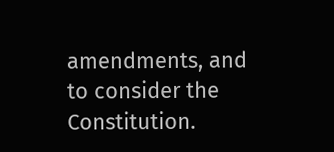amendments, and to consider the Constitution.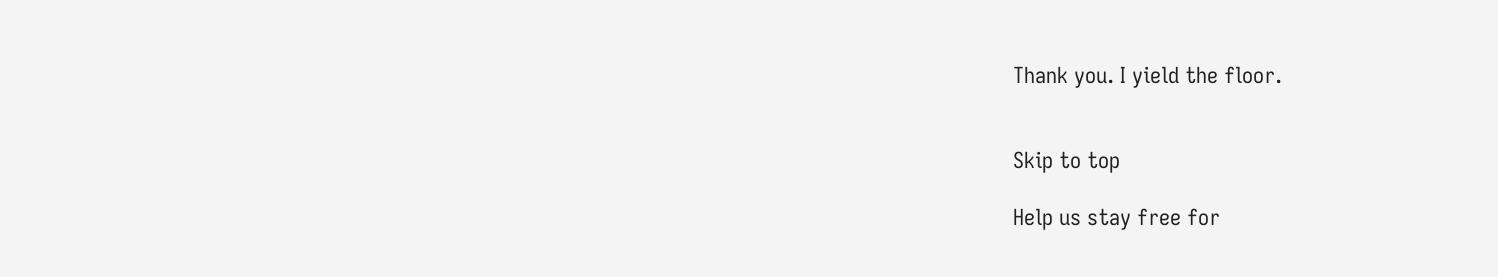Thank you. I yield the floor.


Skip to top

Help us stay free for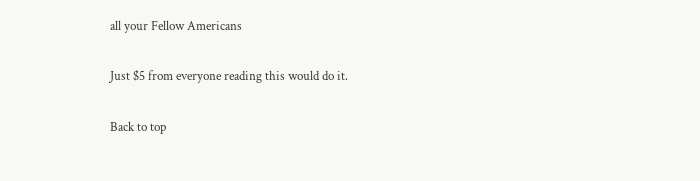all your Fellow Americans

Just $5 from everyone reading this would do it.

Back to top